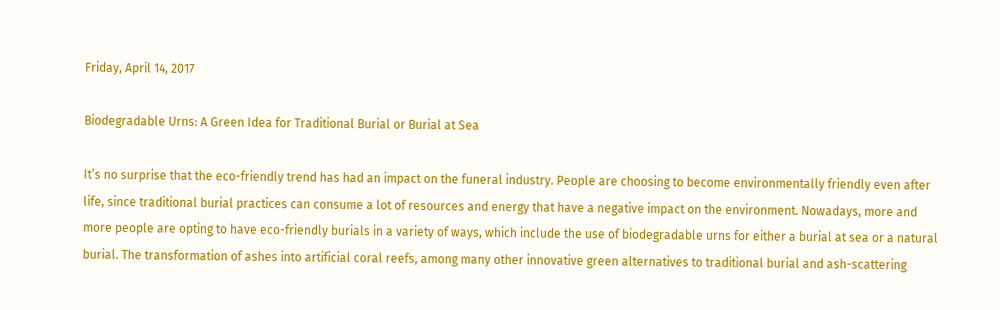Friday, April 14, 2017

Biodegradable Urns: A Green Idea for Traditional Burial or Burial at Sea

It’s no surprise that the eco-friendly trend has had an impact on the funeral industry. People are choosing to become environmentally friendly even after life, since traditional burial practices can consume a lot of resources and energy that have a negative impact on the environment. Nowadays, more and more people are opting to have eco-friendly burials in a variety of ways, which include the use of biodegradable urns for either a burial at sea or a natural burial. The transformation of ashes into artificial coral reefs, among many other innovative green alternatives to traditional burial and ash-scattering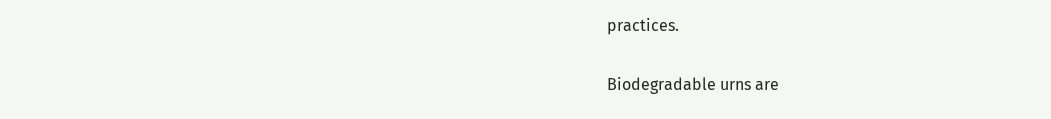practices.

Biodegradable urns are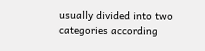usually divided into two categories according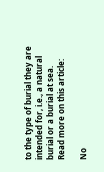to the type of burial they are intended for, i.e., a natural burial or a burial at sea. Read more on this article:

No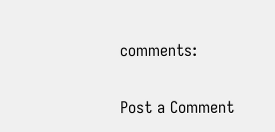comments:

Post a Comment